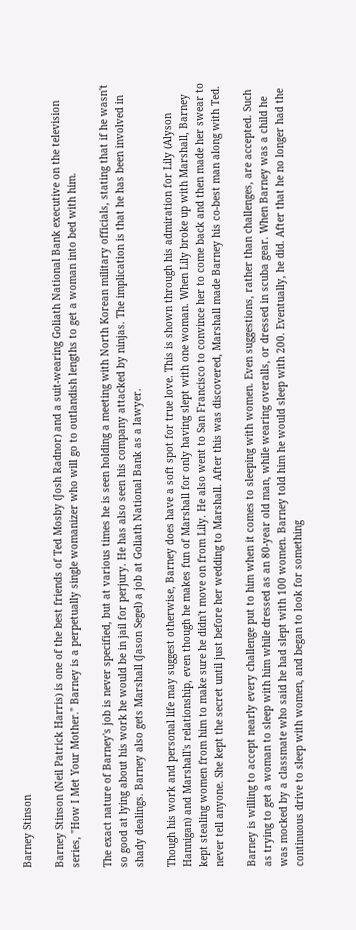Barney Stinson

Barney Stinson (Neil Patrick Harris) is one of the best friends of Ted Mosby (Josh Radnor) and a suit-wearing Goliath National Bank executive on the television series, "How I Met Your Mother." Barney is a perpetually single womanizer who will go to outlandish lengths to get a woman into bed with him.

The exact nature of Barney's job is never specified, but at various times he is seen holding a meeting with North Korean military officials, stating that if he wasn't so good at lying about his work he would be in jail for perjury. He has also seen his company attacked by ninjas. The implication is that he has been involved in shady dealings. Barney also gets Marshall (Jason Segel) a job at Goliath National Bank as a lawyer.

Though his work and personal life may suggest otherwise, Barney does have a soft spot for true love. This is shown through his admiration for Lily (Alyson Hannigan) and Marshall's relationship, even though he makes fun of Marshall for only having slept with one woman. When Lily broke up with Marshall, Barney kept stealing women from him to make sure he didn't move on from Lily. He also went to San Francisco to convince her to come back and then made her swear to never tell anyone. She kept the secret until just before her wedding to Marshall. After this was discovered, Marshall made Barney his co-best man along with Ted.

Barney is willing to accept nearly every challenge put to him when it comes to sleeping with women. Even suggestions, rather than challenges, are accepted. Such as trying to get a woman to sleep with him while dressed as an 80-year old man, while wearing overalls, or dressed in scuba gear. When Barney was a child he was mocked by a classmate who said he had slept with 100 women. Barney told him he would sleep with 200. Eventually, he did. After that he no longer had the continuous drive to sleep with women, and began to look for something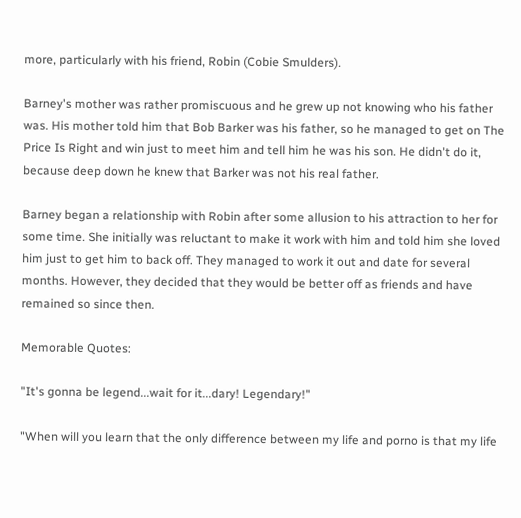more, particularly with his friend, Robin (Cobie Smulders).

Barney's mother was rather promiscuous and he grew up not knowing who his father was. His mother told him that Bob Barker was his father, so he managed to get on The Price Is Right and win just to meet him and tell him he was his son. He didn't do it, because deep down he knew that Barker was not his real father.

Barney began a relationship with Robin after some allusion to his attraction to her for some time. She initially was reluctant to make it work with him and told him she loved him just to get him to back off. They managed to work it out and date for several months. However, they decided that they would be better off as friends and have remained so since then.

Memorable Quotes:

"It's gonna be legend...wait for it...dary! Legendary!"

"When will you learn that the only difference between my life and porno is that my life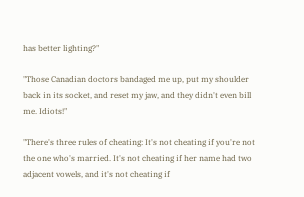has better lighting?"

"Those Canadian doctors bandaged me up, put my shoulder back in its socket, and reset my jaw, and they didn't even bill me. Idiots!"

"There's three rules of cheating: It's not cheating if you're not the one who's married. It's not cheating if her name had two adjacent vowels, and it's not cheating if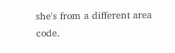she's from a different area code.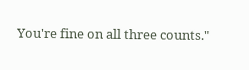You're fine on all three counts."